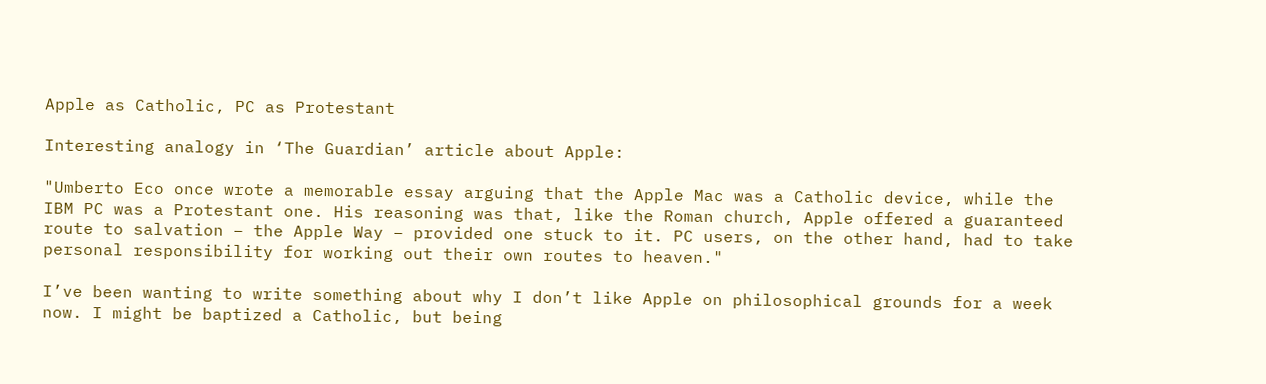Apple as Catholic, PC as Protestant

Interesting analogy in ‘The Guardian’ article about Apple:

"Umberto Eco once wrote a memorable essay arguing that the Apple Mac was a Catholic device, while the IBM PC was a Protestant one. His reasoning was that, like the Roman church, Apple offered a guaranteed route to salvation – the Apple Way – provided one stuck to it. PC users, on the other hand, had to take personal responsibility for working out their own routes to heaven."

I’ve been wanting to write something about why I don’t like Apple on philosophical grounds for a week now. I might be baptized a Catholic, but being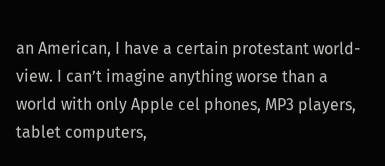an American, I have a certain protestant world-view. I can’t imagine anything worse than a world with only Apple cel phones, MP3 players, tablet computers,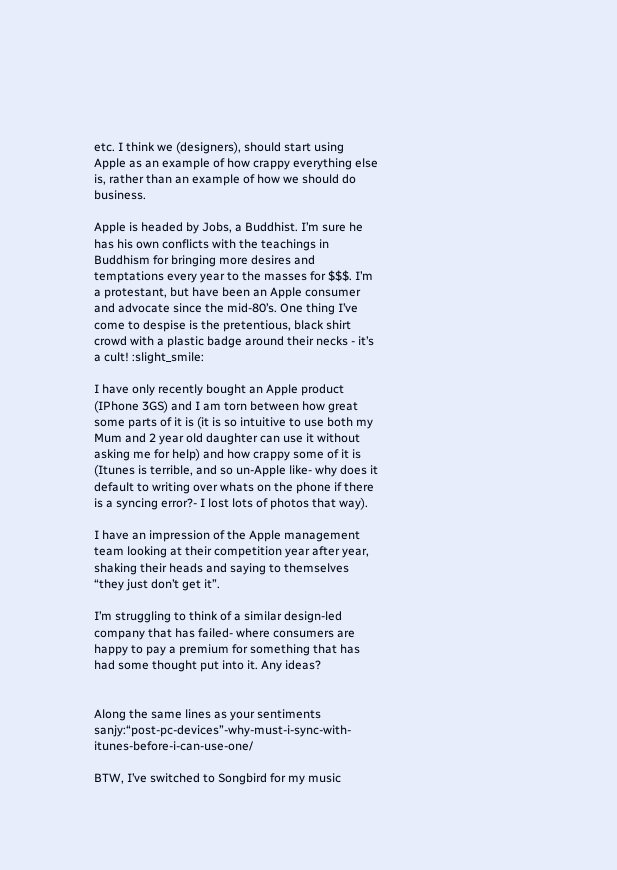etc. I think we (designers), should start using Apple as an example of how crappy everything else is, rather than an example of how we should do business.

Apple is headed by Jobs, a Buddhist. I’m sure he has his own conflicts with the teachings in Buddhism for bringing more desires and temptations every year to the masses for $$$. I’m a protestant, but have been an Apple consumer and advocate since the mid-80’s. One thing I’ve come to despise is the pretentious, black shirt crowd with a plastic badge around their necks - it’s a cult! :slight_smile:

I have only recently bought an Apple product (IPhone 3GS) and I am torn between how great some parts of it is (it is so intuitive to use both my Mum and 2 year old daughter can use it without asking me for help) and how crappy some of it is (Itunes is terrible, and so un-Apple like- why does it default to writing over whats on the phone if there is a syncing error?- I lost lots of photos that way).

I have an impression of the Apple management team looking at their competition year after year, shaking their heads and saying to themselves “they just don’t get it”.

I’m struggling to think of a similar design-led company that has failed- where consumers are happy to pay a premium for something that has had some thought put into it. Any ideas?


Along the same lines as your sentiments sanjy:“post-pc-devices”-why-must-i-sync-with-itunes-before-i-can-use-one/

BTW, I’ve switched to Songbird for my music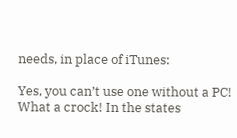needs, in place of iTunes:

Yes, you can’t use one without a PC! What a crock! In the states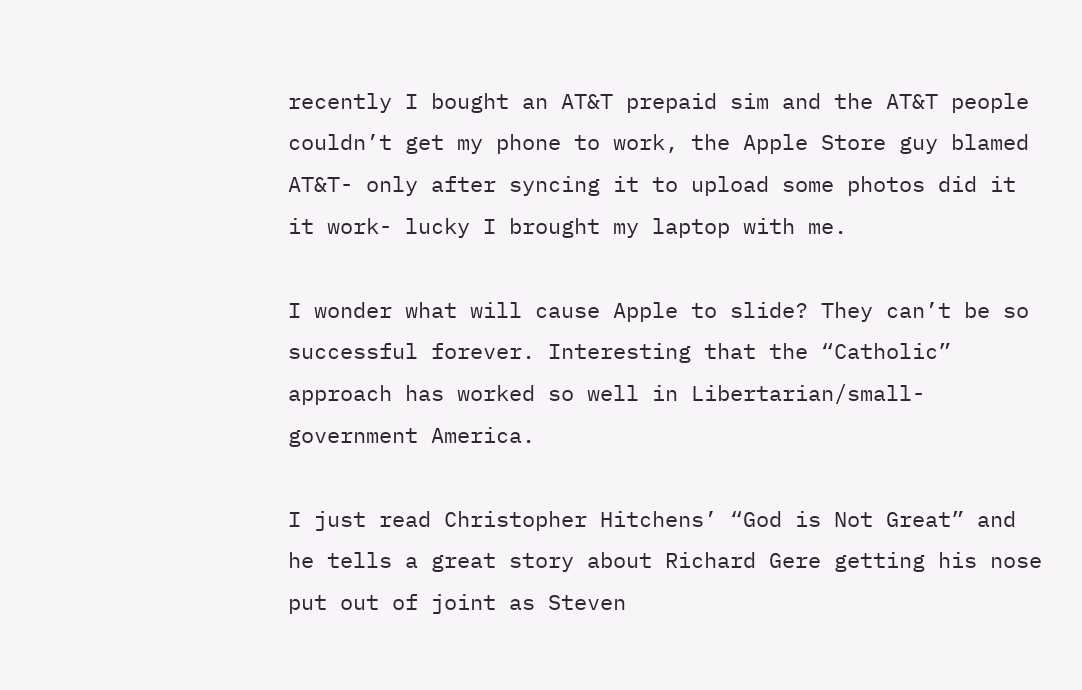recently I bought an AT&T prepaid sim and the AT&T people couldn’t get my phone to work, the Apple Store guy blamed AT&T- only after syncing it to upload some photos did it it work- lucky I brought my laptop with me.

I wonder what will cause Apple to slide? They can’t be so successful forever. Interesting that the “Catholic” approach has worked so well in Libertarian/small-government America.

I just read Christopher Hitchens’ “God is Not Great” and he tells a great story about Richard Gere getting his nose put out of joint as Steven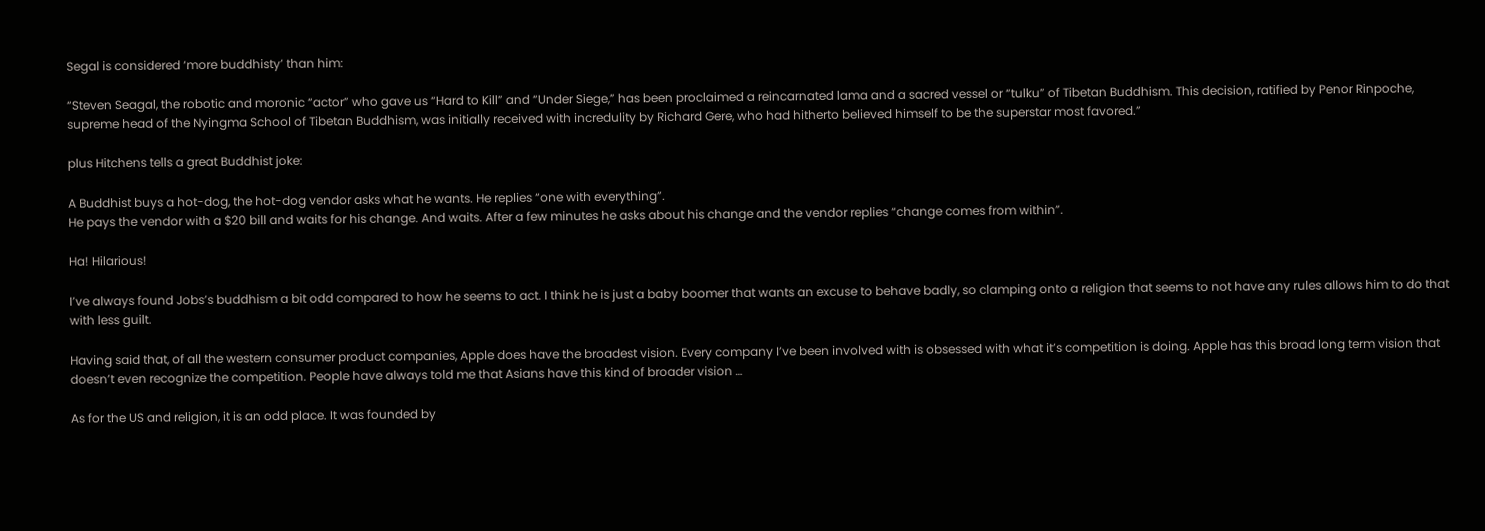Segal is considered ‘more buddhisty’ than him:

“Steven Seagal, the robotic and moronic “actor” who gave us “Hard to Kill” and “Under Siege,” has been proclaimed a reincarnated lama and a sacred vessel or “tulku” of Tibetan Buddhism. This decision, ratified by Penor Rinpoche, supreme head of the Nyingma School of Tibetan Buddhism, was initially received with incredulity by Richard Gere, who had hitherto believed himself to be the superstar most favored.”

plus Hitchens tells a great Buddhist joke:

A Buddhist buys a hot-dog, the hot-dog vendor asks what he wants. He replies “one with everything”.
He pays the vendor with a $20 bill and waits for his change. And waits. After a few minutes he asks about his change and the vendor replies “change comes from within”.

Ha! Hilarious!

I’ve always found Jobs’s buddhism a bit odd compared to how he seems to act. I think he is just a baby boomer that wants an excuse to behave badly, so clamping onto a religion that seems to not have any rules allows him to do that with less guilt.

Having said that, of all the western consumer product companies, Apple does have the broadest vision. Every company I’ve been involved with is obsessed with what it’s competition is doing. Apple has this broad long term vision that doesn’t even recognize the competition. People have always told me that Asians have this kind of broader vision …

As for the US and religion, it is an odd place. It was founded by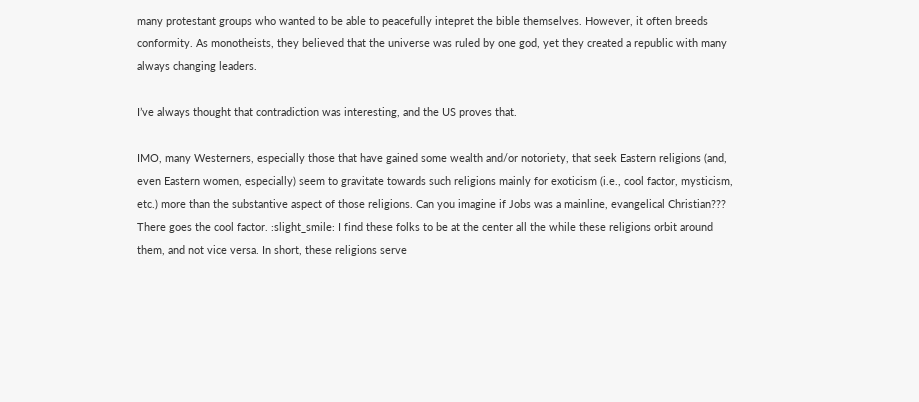many protestant groups who wanted to be able to peacefully intepret the bible themselves. However, it often breeds conformity. As monotheists, they believed that the universe was ruled by one god, yet they created a republic with many always changing leaders.

I’ve always thought that contradiction was interesting, and the US proves that.

IMO, many Westerners, especially those that have gained some wealth and/or notoriety, that seek Eastern religions (and, even Eastern women, especially) seem to gravitate towards such religions mainly for exoticism (i.e., cool factor, mysticism, etc.) more than the substantive aspect of those religions. Can you imagine if Jobs was a mainline, evangelical Christian??? There goes the cool factor. :slight_smile: I find these folks to be at the center all the while these religions orbit around them, and not vice versa. In short, these religions serve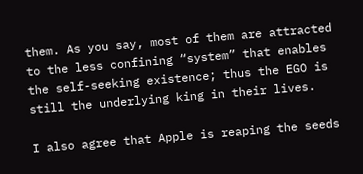them. As you say, most of them are attracted to the less confining “system” that enables the self-seeking existence; thus the EGO is still the underlying king in their lives.

I also agree that Apple is reaping the seeds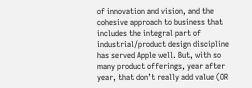of innovation and vision, and the cohesive approach to business that includes the integral part of industrial/product design discipline has served Apple well. But, with so many product offerings, year after year, that don’t really add value (OR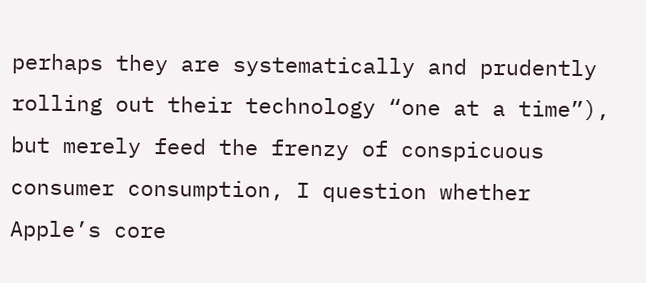perhaps they are systematically and prudently rolling out their technology “one at a time”), but merely feed the frenzy of conspicuous consumer consumption, I question whether Apple’s core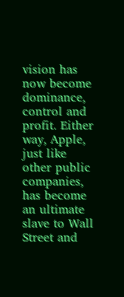vision has now become dominance, control and profit. Either way, Apple, just like other public companies, has become an ultimate slave to Wall Street and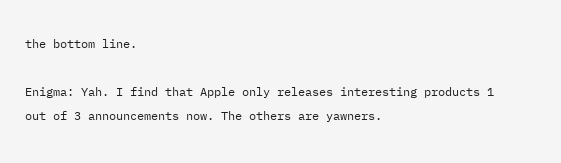the bottom line.

Enigma: Yah. I find that Apple only releases interesting products 1 out of 3 announcements now. The others are yawners.